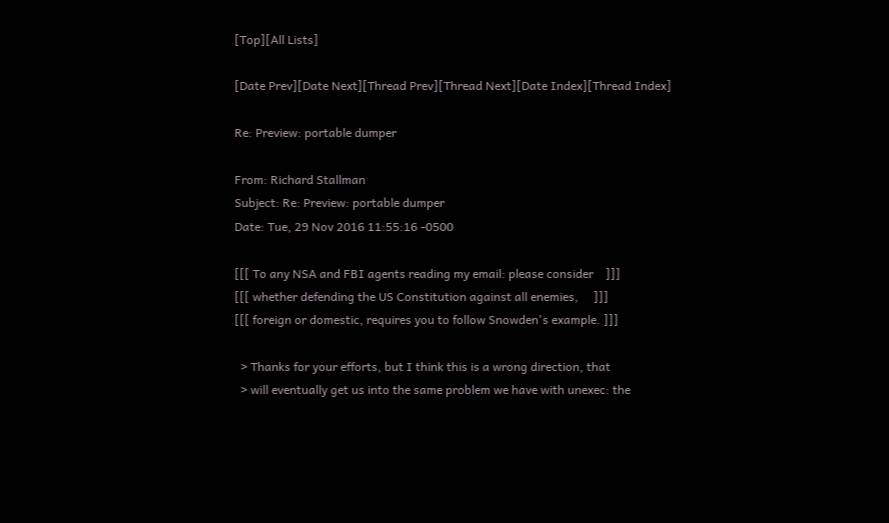[Top][All Lists]

[Date Prev][Date Next][Thread Prev][Thread Next][Date Index][Thread Index]

Re: Preview: portable dumper

From: Richard Stallman
Subject: Re: Preview: portable dumper
Date: Tue, 29 Nov 2016 11:55:16 -0500

[[[ To any NSA and FBI agents reading my email: please consider    ]]]
[[[ whether defending the US Constitution against all enemies,     ]]]
[[[ foreign or domestic, requires you to follow Snowden's example. ]]]

  > Thanks for your efforts, but I think this is a wrong direction, that
  > will eventually get us into the same problem we have with unexec: the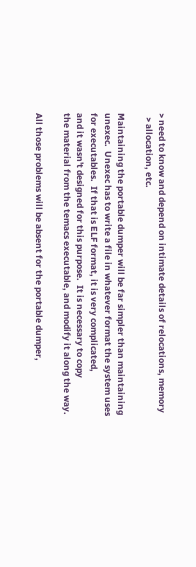> need to know and depend on intimate details of relocations, memory
  > allocation, etc.

Maintaining the portable dumper will be far simpler than maintaining
unexec.  Unexec has to write a file in whatever format the system uses
for executables.  If that is ELF format, it is very complicated,
and it wasn't designed for this purpose.  It is necessary to copy
the material from the temacs executable, and modify it along the way.

All those problems will be absent for the portable dumper,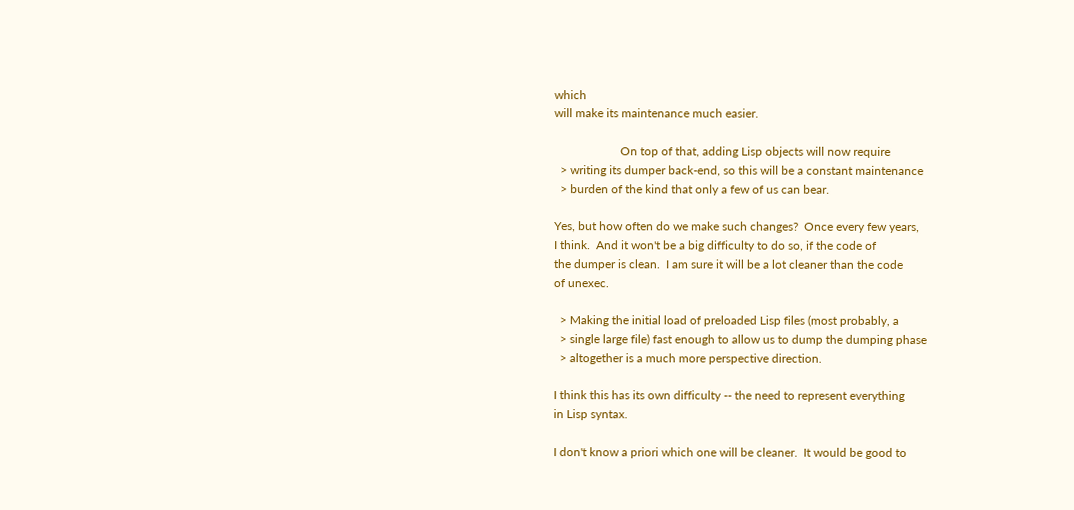which
will make its maintenance much easier.

                      On top of that, adding Lisp objects will now require
  > writing its dumper back-end, so this will be a constant maintenance
  > burden of the kind that only a few of us can bear.

Yes, but how often do we make such changes?  Once every few years,
I think.  And it won't be a big difficulty to do so, if the code of
the dumper is clean.  I am sure it will be a lot cleaner than the code
of unexec.

  > Making the initial load of preloaded Lisp files (most probably, a
  > single large file) fast enough to allow us to dump the dumping phase
  > altogether is a much more perspective direction.

I think this has its own difficulty -- the need to represent everything
in Lisp syntax.

I don't know a priori which one will be cleaner.  It would be good to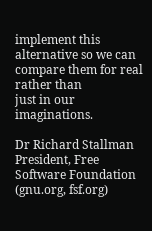implement this alternative so we can compare them for real rather than
just in our imaginations.

Dr Richard Stallman
President, Free Software Foundation (gnu.org, fsf.org)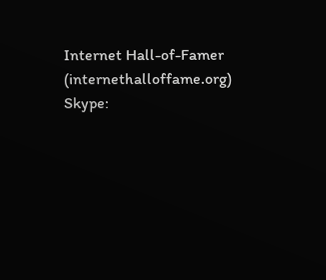Internet Hall-of-Famer (internethalloffame.org)
Skype: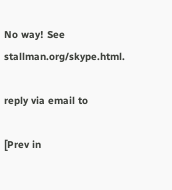No way! See stallman.org/skype.html.

reply via email to

[Prev in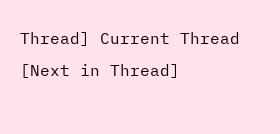Thread] Current Thread [Next in Thread]